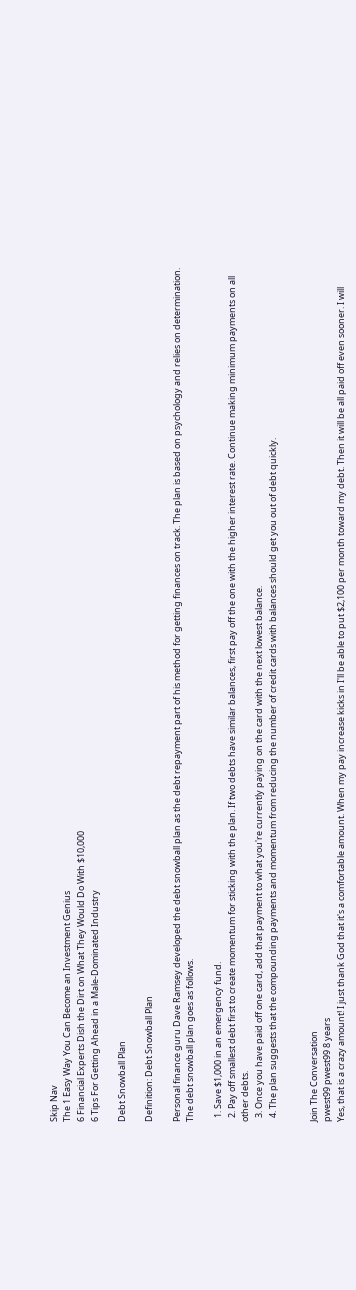Skip Nav
The 1 Easy Way You Can Become an Investment Genius
6 Financial Experts Dish the Dirt on What They Would Do With $10,000
6 Tips For Getting Ahead in a Male-Dominated Industry

Debt Snowball Plan

Definition: Debt Snowball Plan

Personal finance guru Dave Ramsey developed the debt snowball plan as the debt repayment part of his method for getting finances on track. The plan is based on psychology and relies on determination. The debt snowball plan goes as follows.

  1. Save $1,000 in an emergency fund.
  2. Pay off smallest debt first to create momentum for sticking with the plan. If two debts have similar balances, first pay off the one with the higher interest rate. Continue making minimum payments on all other debts.
  3. Once you have paid off one card, add that payment to what you're currently paying on the card with the next lowest balance.
  4. The plan suggests that the compounding payments and momentum from reducing the number of credit cards with balances should get you out of debt quickly.


Join The Conversation
pwest99 pwest99 8 years
Yes, that is a crazy amount! I just thank God that it's a comfortable amount. When my pay increase kicks in I'll be able to put $2,100 per month toward my debt. Then it will be all paid off even sooner. I will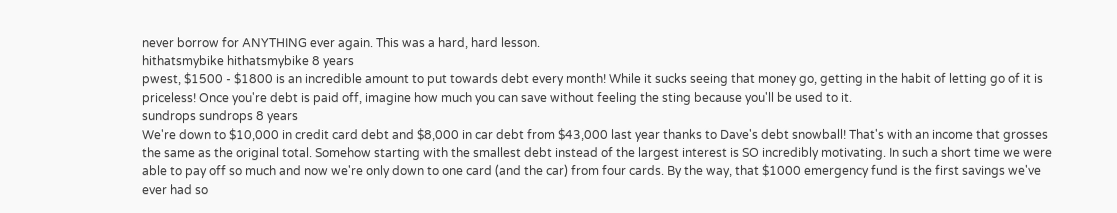never borrow for ANYTHING ever again. This was a hard, hard lesson.
hithatsmybike hithatsmybike 8 years
pwest, $1500 - $1800 is an incredible amount to put towards debt every month! While it sucks seeing that money go, getting in the habit of letting go of it is priceless! Once you're debt is paid off, imagine how much you can save without feeling the sting because you'll be used to it.
sundrops sundrops 8 years
We're down to $10,000 in credit card debt and $8,000 in car debt from $43,000 last year thanks to Dave's debt snowball! That's with an income that grosses the same as the original total. Somehow starting with the smallest debt instead of the largest interest is SO incredibly motivating. In such a short time we were able to pay off so much and now we're only down to one card (and the car) from four cards. By the way, that $1000 emergency fund is the first savings we've ever had so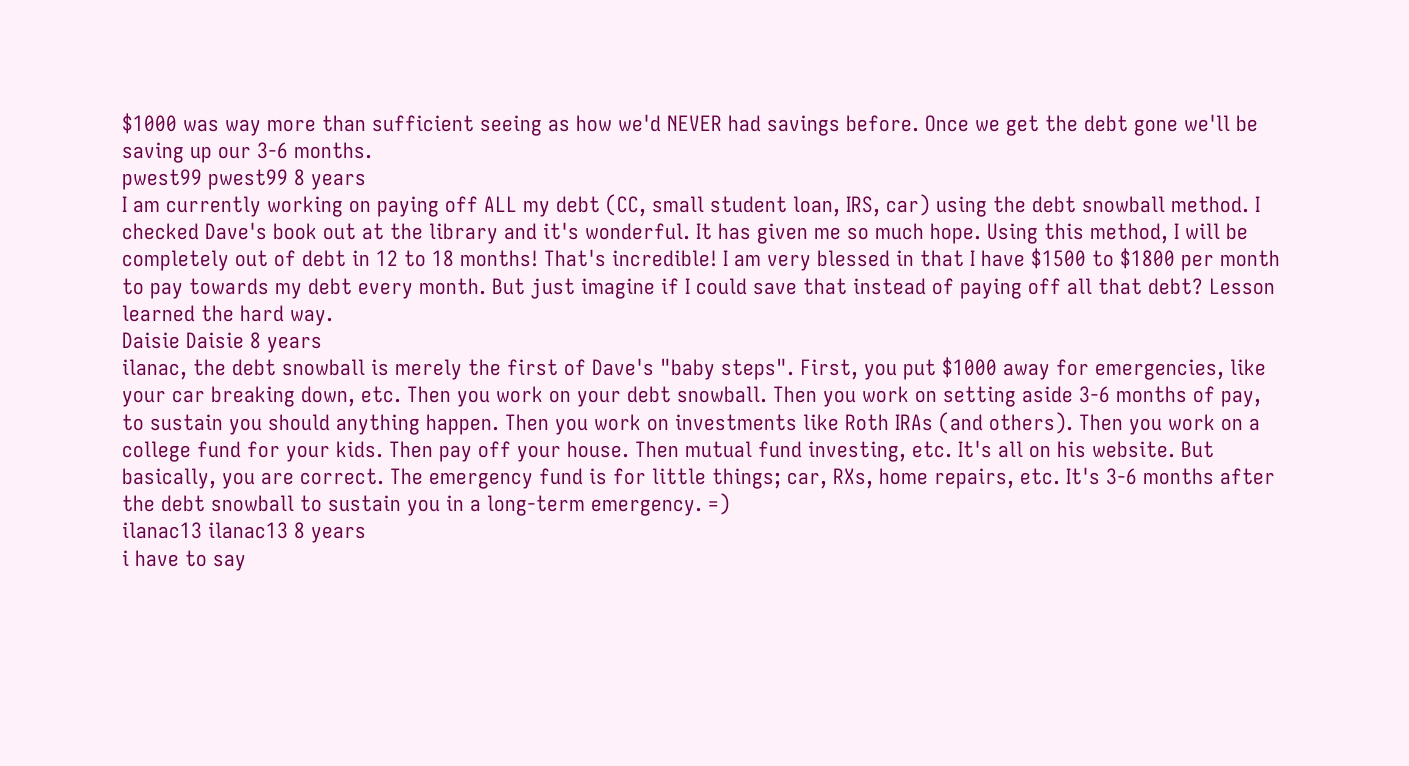$1000 was way more than sufficient seeing as how we'd NEVER had savings before. Once we get the debt gone we'll be saving up our 3-6 months.
pwest99 pwest99 8 years
I am currently working on paying off ALL my debt (CC, small student loan, IRS, car) using the debt snowball method. I checked Dave's book out at the library and it's wonderful. It has given me so much hope. Using this method, I will be completely out of debt in 12 to 18 months! That's incredible! I am very blessed in that I have $1500 to $1800 per month to pay towards my debt every month. But just imagine if I could save that instead of paying off all that debt? Lesson learned the hard way.
Daisie Daisie 8 years
ilanac, the debt snowball is merely the first of Dave's "baby steps". First, you put $1000 away for emergencies, like your car breaking down, etc. Then you work on your debt snowball. Then you work on setting aside 3-6 months of pay, to sustain you should anything happen. Then you work on investments like Roth IRAs (and others). Then you work on a college fund for your kids. Then pay off your house. Then mutual fund investing, etc. It's all on his website. But basically, you are correct. The emergency fund is for little things; car, RXs, home repairs, etc. It's 3-6 months after the debt snowball to sustain you in a long-term emergency. =)
ilanac13 ilanac13 8 years
i have to say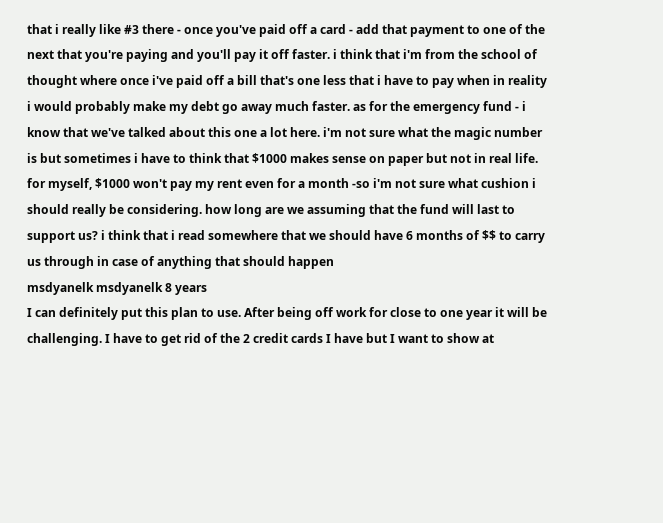that i really like #3 there - once you've paid off a card - add that payment to one of the next that you're paying and you'll pay it off faster. i think that i'm from the school of thought where once i've paid off a bill that's one less that i have to pay when in reality i would probably make my debt go away much faster. as for the emergency fund - i know that we've talked about this one a lot here. i'm not sure what the magic number is but sometimes i have to think that $1000 makes sense on paper but not in real life. for myself, $1000 won't pay my rent even for a month -so i'm not sure what cushion i should really be considering. how long are we assuming that the fund will last to support us? i think that i read somewhere that we should have 6 months of $$ to carry us through in case of anything that should happen
msdyanelk msdyanelk 8 years
I can definitely put this plan to use. After being off work for close to one year it will be challenging. I have to get rid of the 2 credit cards I have but I want to show at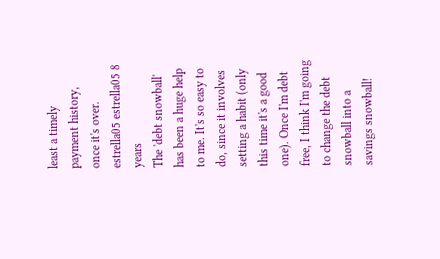least a timely payment history, once it's over.
estrella05 estrella05 8 years
The 'debt snowball' has been a huge help to me. It's so easy to do, since it involves setting a habit (only this time it's a good one). Once I'm debt free, I think I'm going to change the debt snowball into a savings snowball!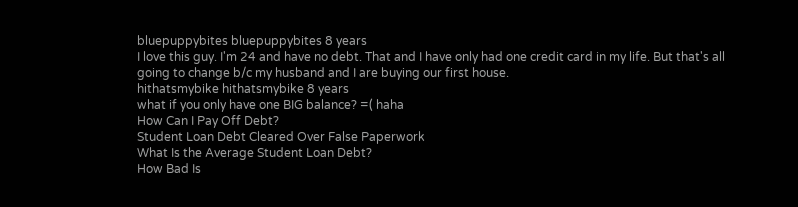bluepuppybites bluepuppybites 8 years
I love this guy. I'm 24 and have no debt. That and I have only had one credit card in my life. But that's all going to change b/c my husband and I are buying our first house.
hithatsmybike hithatsmybike 8 years
what if you only have one BIG balance? =( haha
How Can I Pay Off Debt?
Student Loan Debt Cleared Over False Paperwork
What Is the Average Student Loan Debt?
How Bad Is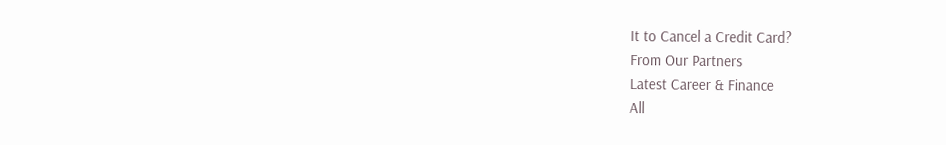It to Cancel a Credit Card?
From Our Partners
Latest Career & Finance
All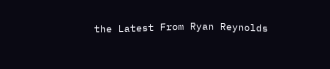the Latest From Ryan Reynolds